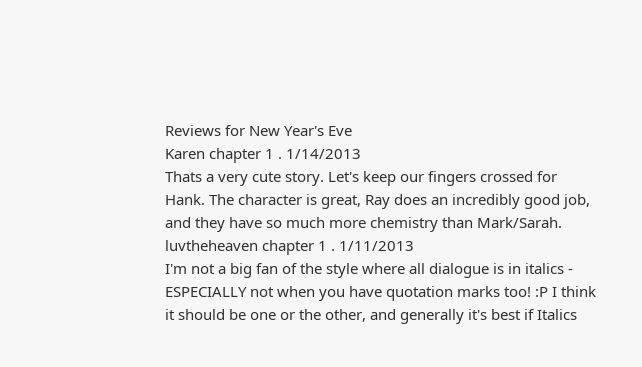Reviews for New Year's Eve
Karen chapter 1 . 1/14/2013
Thats a very cute story. Let's keep our fingers crossed for Hank. The character is great, Ray does an incredibly good job, and they have so much more chemistry than Mark/Sarah.
luvtheheaven chapter 1 . 1/11/2013
I'm not a big fan of the style where all dialogue is in italics - ESPECIALLY not when you have quotation marks too! :P I think it should be one or the other, and generally it's best if Italics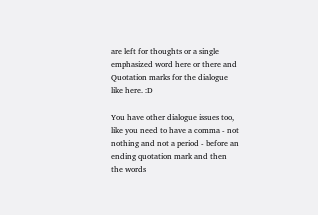are left for thoughts or a single emphasized word here or there and Quotation marks for the dialogue like here. :D

You have other dialogue issues too, like you need to have a comma - not nothing and not a period - before an ending quotation mark and then the words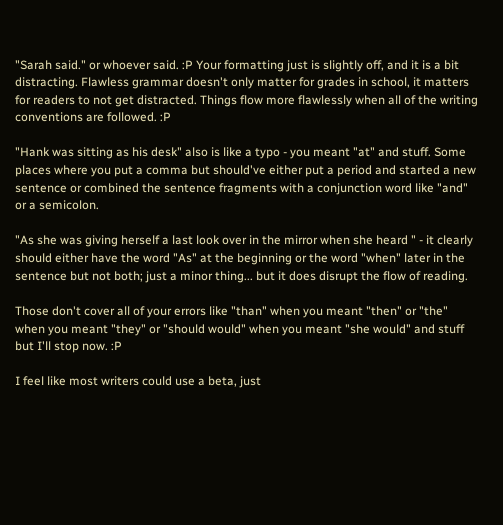"Sarah said." or whoever said. :P Your formatting just is slightly off, and it is a bit distracting. Flawless grammar doesn't only matter for grades in school, it matters for readers to not get distracted. Things flow more flawlessly when all of the writing conventions are followed. :P

"Hank was sitting as his desk" also is like a typo - you meant "at" and stuff. Some places where you put a comma but should've either put a period and started a new sentence or combined the sentence fragments with a conjunction word like "and" or a semicolon.

"As she was giving herself a last look over in the mirror when she heard " - it clearly should either have the word "As" at the beginning or the word "when" later in the sentence but not both; just a minor thing... but it does disrupt the flow of reading.

Those don't cover all of your errors like "than" when you meant "then" or "the" when you meant "they" or "should would" when you meant "she would" and stuff but I'll stop now. :P

I feel like most writers could use a beta, just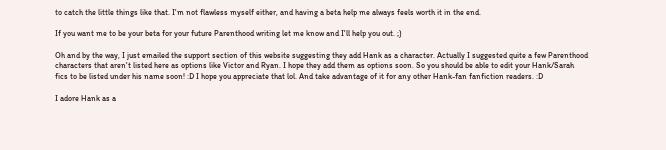to catch the little things like that. I'm not flawless myself either, and having a beta help me always feels worth it in the end.

If you want me to be your beta for your future Parenthood writing let me know and I'll help you out. ;)

Oh and by the way, I just emailed the support section of this website suggesting they add Hank as a character. Actually I suggested quite a few Parenthood characters that aren't listed here as options like Victor and Ryan. I hope they add them as options soon. So you should be able to edit your Hank/Sarah fics to be listed under his name soon! :D I hope you appreciate that lol. And take advantage of it for any other Hank-fan fanfiction readers. :D

I adore Hank as a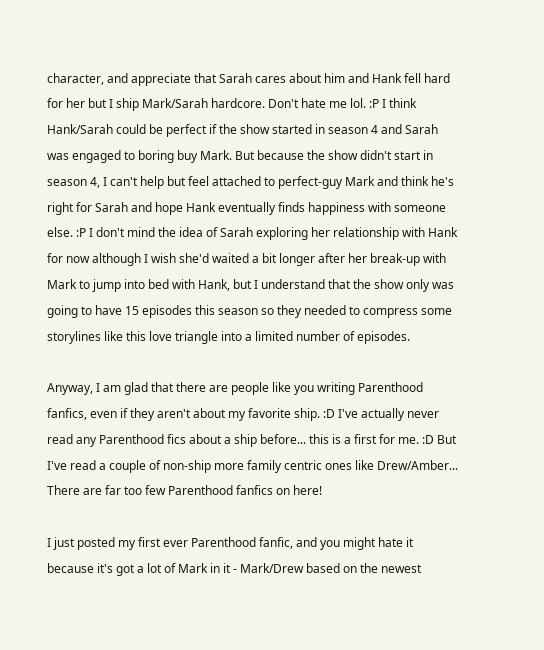character, and appreciate that Sarah cares about him and Hank fell hard for her but I ship Mark/Sarah hardcore. Don't hate me lol. :P I think Hank/Sarah could be perfect if the show started in season 4 and Sarah was engaged to boring buy Mark. But because the show didn't start in season 4, I can't help but feel attached to perfect-guy Mark and think he's right for Sarah and hope Hank eventually finds happiness with someone else. :P I don't mind the idea of Sarah exploring her relationship with Hank for now although I wish she'd waited a bit longer after her break-up with Mark to jump into bed with Hank, but I understand that the show only was going to have 15 episodes this season so they needed to compress some storylines like this love triangle into a limited number of episodes.

Anyway, I am glad that there are people like you writing Parenthood fanfics, even if they aren't about my favorite ship. :D I've actually never read any Parenthood fics about a ship before... this is a first for me. :D But I've read a couple of non-ship more family centric ones like Drew/Amber... There are far too few Parenthood fanfics on here!

I just posted my first ever Parenthood fanfic, and you might hate it because it's got a lot of Mark in it - Mark/Drew based on the newest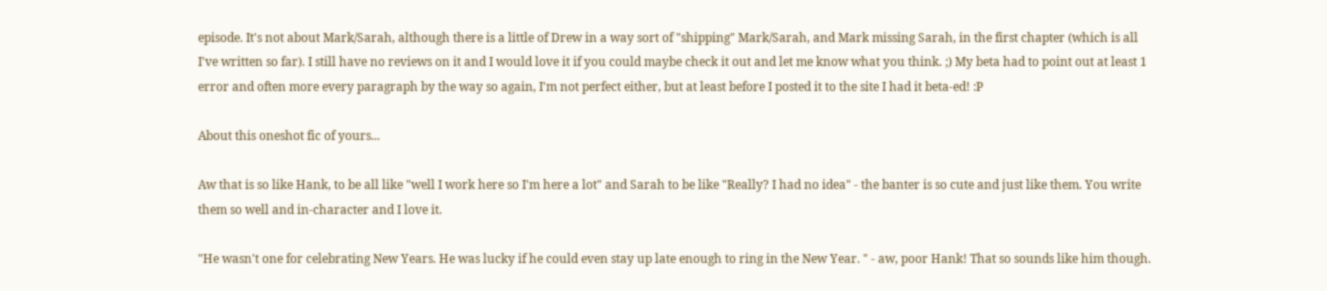episode. It's not about Mark/Sarah, although there is a little of Drew in a way sort of "shipping" Mark/Sarah, and Mark missing Sarah, in the first chapter (which is all I've written so far). I still have no reviews on it and I would love it if you could maybe check it out and let me know what you think. ;) My beta had to point out at least 1 error and often more every paragraph by the way so again, I'm not perfect either, but at least before I posted it to the site I had it beta-ed! :P

About this oneshot fic of yours...

Aw that is so like Hank, to be all like "well I work here so I'm here a lot" and Sarah to be like "Really? I had no idea" - the banter is so cute and just like them. You write them so well and in-character and I love it.

"He wasn't one for celebrating New Years. He was lucky if he could even stay up late enough to ring in the New Year. " - aw, poor Hank! That so sounds like him though.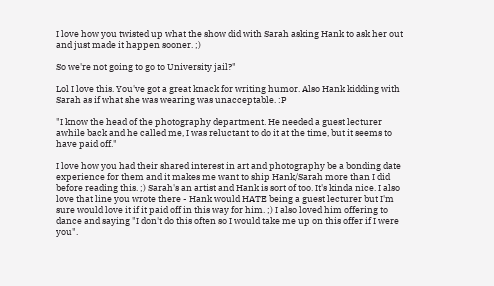I love how you twisted up what the show did with Sarah asking Hank to ask her out and just made it happen sooner. ;)

So we're not going to go to University jail?"

Lol I love this. You've got a great knack for writing humor. Also Hank kidding with Sarah as if what she was wearing was unacceptable. :P

"I know the head of the photography department. He needed a guest lecturer awhile back and he called me, I was reluctant to do it at the time, but it seems to have paid off."

I love how you had their shared interest in art and photography be a bonding date experience for them and it makes me want to ship Hank/Sarah more than I did before reading this. ;) Sarah's an artist and Hank is sort of too. It's kinda nice. I also love that line you wrote there - Hank would HATE being a guest lecturer but I'm sure would love it if it paid off in this way for him. ;) I also loved him offering to dance and saying "I don't do this often so I would take me up on this offer if I were you".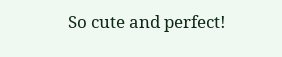So cute and perfect!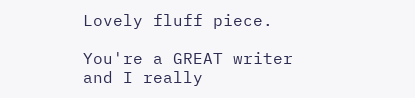Lovely fluff piece.

You're a GREAT writer and I really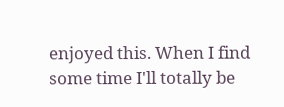enjoyed this. When I find some time I'll totally be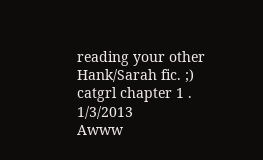reading your other Hank/Sarah fic. ;)
catgrl chapter 1 . 1/3/2013
Awww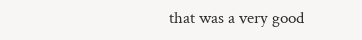that was a very good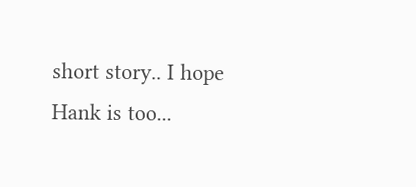short story.. I hope Hank is too...